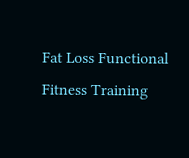Fat Loss Functional Fitness Training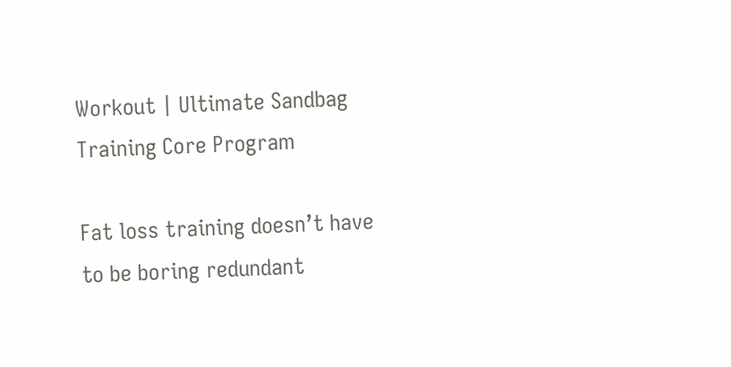Workout | Ultimate Sandbag Training Core Program

Fat loss training doesn’t have to be boring redundant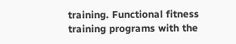training. Functional fitness training programs with the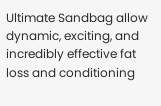Ultimate Sandbag allow dynamic, exciting, and incredibly effective fat loss and conditioning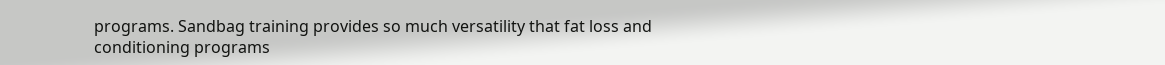programs. Sandbag training provides so much versatility that fat loss and conditioning programs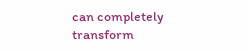can completely transform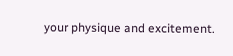your physique and excitement.